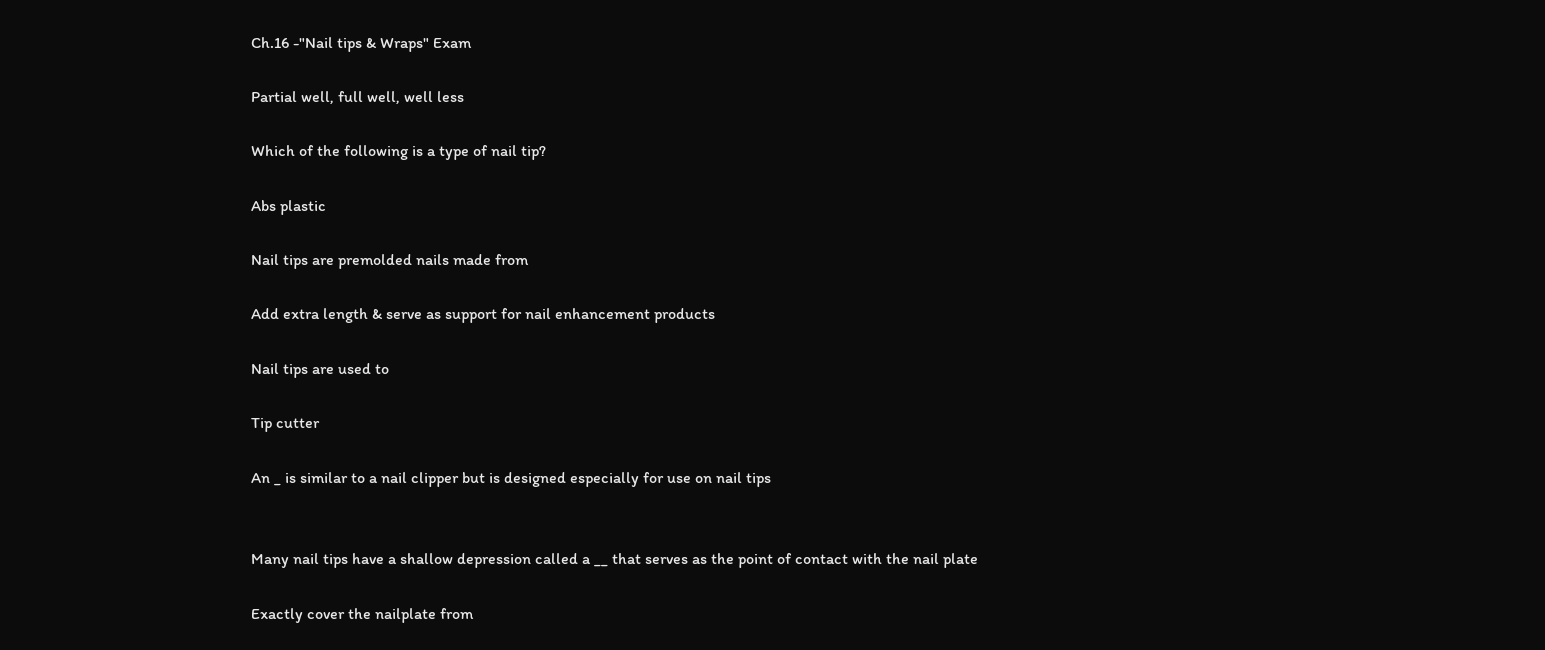Ch.16 -"Nail tips & Wraps" Exam

Partial well, full well, well less

Which of the following is a type of nail tip?

Abs plastic

Nail tips are premolded nails made from

Add extra length & serve as support for nail enhancement products

Nail tips are used to

Tip cutter

An _ is similar to a nail clipper but is designed especially for use on nail tips


Many nail tips have a shallow depression called a __ that serves as the point of contact with the nail plate

Exactly cover the nailplate from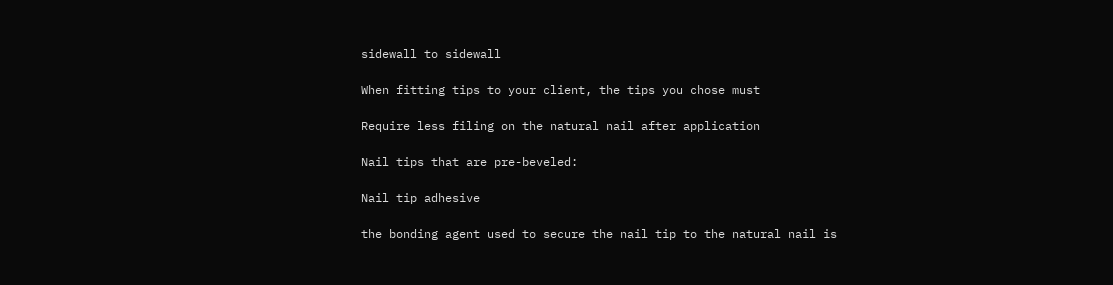sidewall to sidewall

When fitting tips to your client, the tips you chose must

Require less filing on the natural nail after application

Nail tips that are pre-beveled:

Nail tip adhesive

the bonding agent used to secure the nail tip to the natural nail is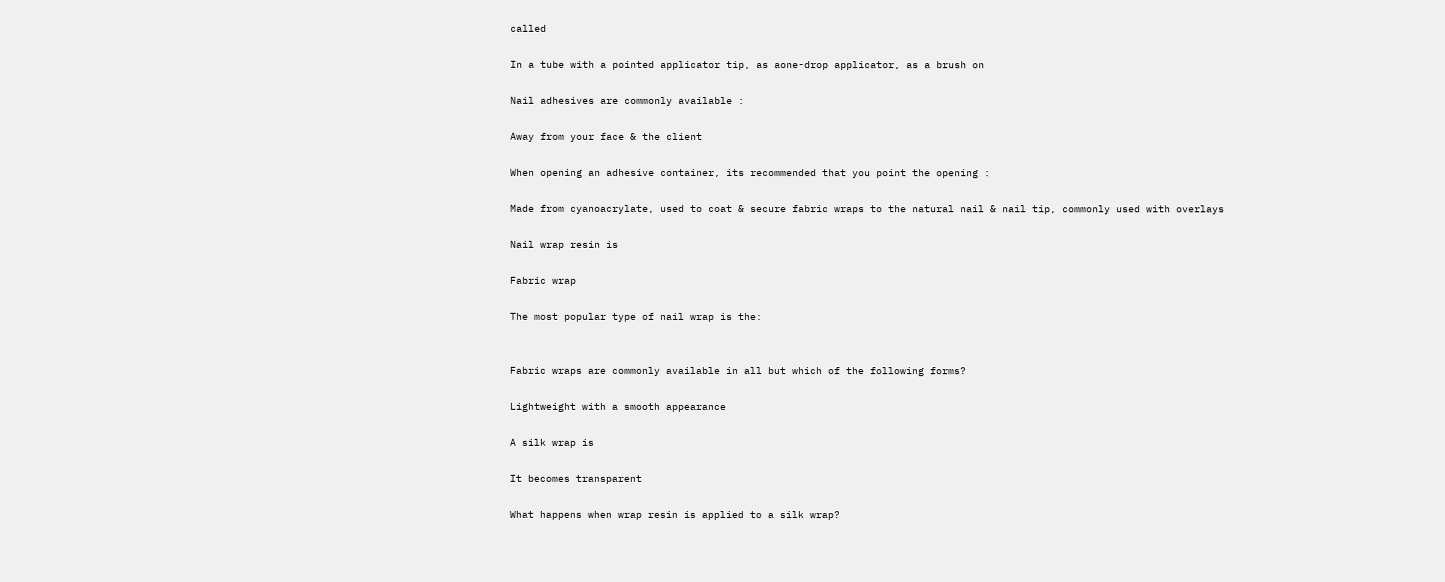called

In a tube with a pointed applicator tip, as aone-drop applicator, as a brush on

Nail adhesives are commonly available :

Away from your face & the client

When opening an adhesive container, its recommended that you point the opening :

Made from cyanoacrylate, used to coat & secure fabric wraps to the natural nail & nail tip, commonly used with overlays

Nail wrap resin is

Fabric wrap

The most popular type of nail wrap is the:


Fabric wraps are commonly available in all but which of the following forms?

Lightweight with a smooth appearance

A silk wrap is

It becomes transparent

What happens when wrap resin is applied to a silk wrap?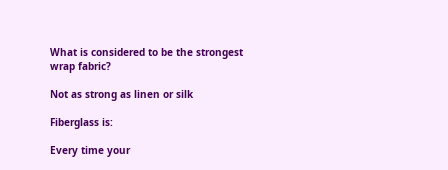What is considered to be the strongest wrap fabric?

Not as strong as linen or silk

Fiberglass is:

Every time your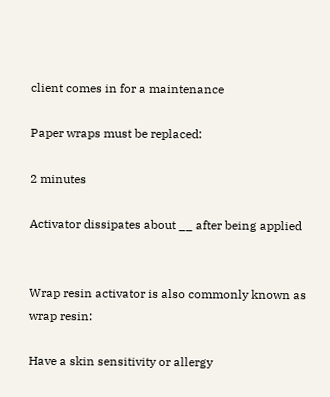client comes in for a maintenance

Paper wraps must be replaced:

2 minutes

Activator dissipates about __ after being applied


Wrap resin activator is also commonly known as wrap resin:

Have a skin sensitivity or allergy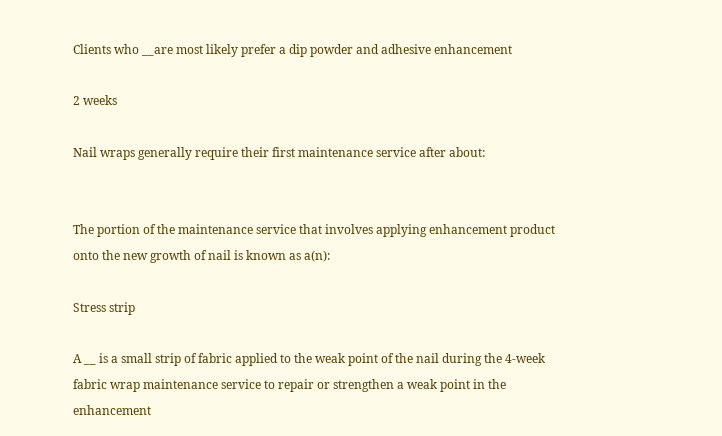Clients who __are most likely prefer a dip powder and adhesive enhancement

2 weeks

Nail wraps generally require their first maintenance service after about:


The portion of the maintenance service that involves applying enhancement product onto the new growth of nail is known as a(n):

Stress strip

A __ is a small strip of fabric applied to the weak point of the nail during the 4-week fabric wrap maintenance service to repair or strengthen a weak point in the enhancement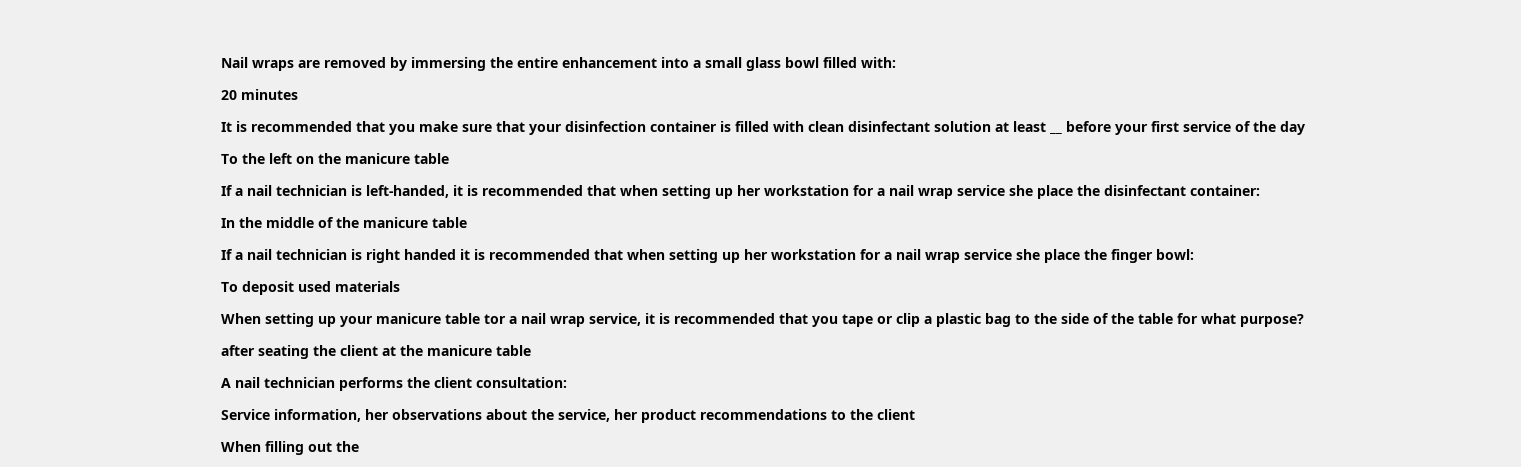Nail wraps are removed by immersing the entire enhancement into a small glass bowl filled with:

20 minutes

It is recommended that you make sure that your disinfection container is filled with clean disinfectant solution at least __ before your first service of the day

To the left on the manicure table

If a nail technician is left-handed, it is recommended that when setting up her workstation for a nail wrap service she place the disinfectant container:

In the middle of the manicure table

If a nail technician is right handed it is recommended that when setting up her workstation for a nail wrap service she place the finger bowl:

To deposit used materials

When setting up your manicure table tor a nail wrap service, it is recommended that you tape or clip a plastic bag to the side of the table for what purpose?

after seating the client at the manicure table

A nail technician performs the client consultation:

Service information, her observations about the service, her product recommendations to the client

When filling out the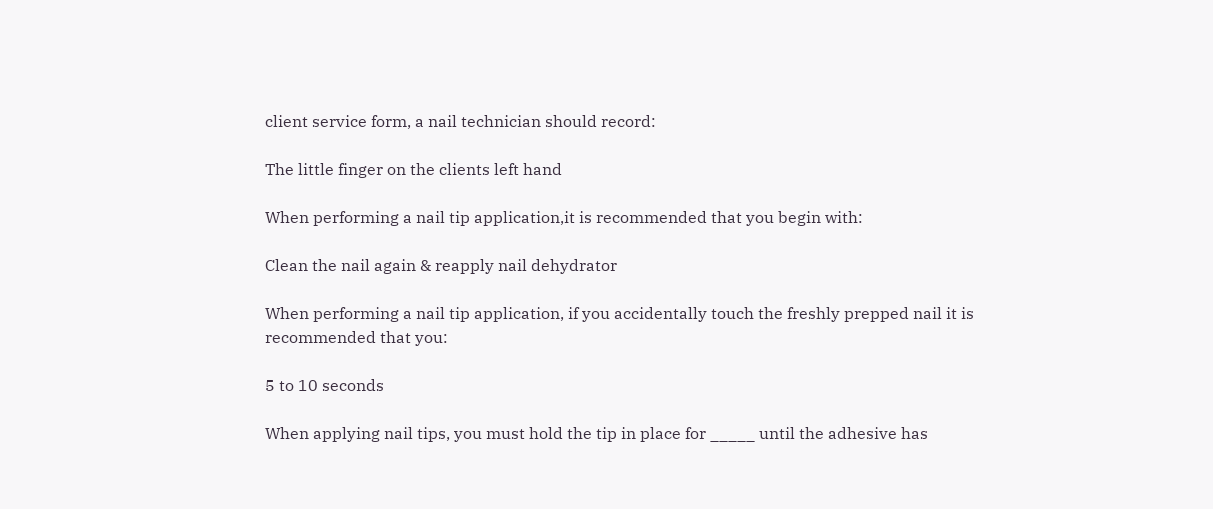client service form, a nail technician should record:

The little finger on the clients left hand

When performing a nail tip application,it is recommended that you begin with:

Clean the nail again & reapply nail dehydrator

When performing a nail tip application, if you accidentally touch the freshly prepped nail it is recommended that you:

5 to 10 seconds

When applying nail tips, you must hold the tip in place for _____ until the adhesive has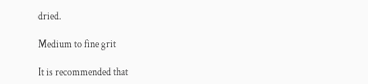dried.

Medium to fine grit

It is recommended that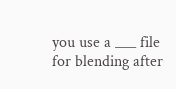you use a ___ file for blending after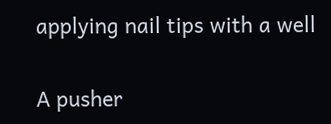applying nail tips with a well

A pusher